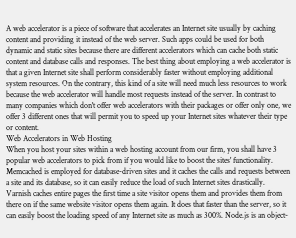A web accelerator is a piece of software that accelerates an Internet site usually by caching content and providing it instead of the web server. Such apps could be used for both dynamic and static sites because there are different accelerators which can cache both static content and database calls and responses. The best thing about employing a web accelerator is that a given Internet site shall perform considerably faster without employing additional system resources. On the contrary, this kind of a site will need much less resources to work because the web accelerator will handle most requests instead of the server. In contrast to many companies which don't offer web accelerators with their packages or offer only one, we offer 3 different ones that will permit you to speed up your Internet sites whatever their type or content.
Web Accelerators in Web Hosting
When you host your sites within a web hosting account from our firm, you shall have 3 popular web accelerators to pick from if you would like to boost the sites' functionality. Memcached is employed for database-driven sites and it caches the calls and requests between a site and its database, so it can easily reduce the load of such Internet sites drastically. Varnish caches entire pages the first time a site visitor opens them and provides them from there on if the same website visitor opens them again. It does that faster than the server, so it can easily boost the loading speed of any Internet site as much as 300%. Node.js is an object-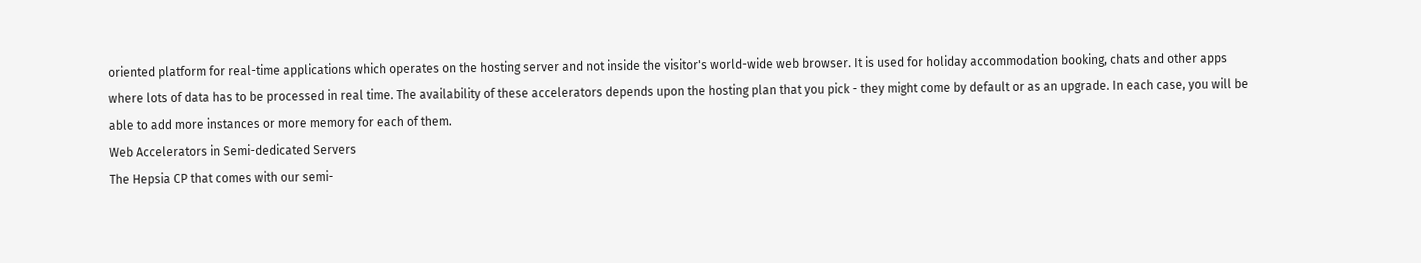oriented platform for real-time applications which operates on the hosting server and not inside the visitor's world-wide web browser. It is used for holiday accommodation booking, chats and other apps where lots of data has to be processed in real time. The availability of these accelerators depends upon the hosting plan that you pick - they might come by default or as an upgrade. In each case, you will be able to add more instances or more memory for each of them.
Web Accelerators in Semi-dedicated Servers
The Hepsia CP that comes with our semi-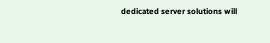dedicated server solutions will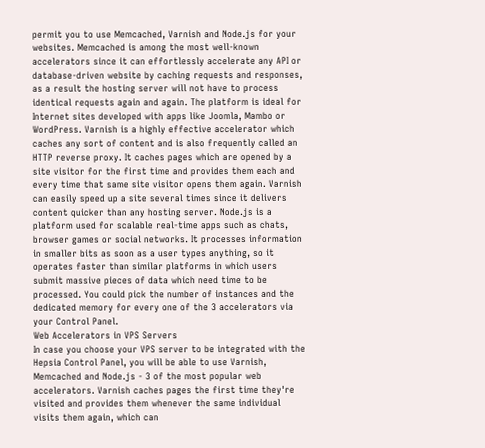permit you to use Memcached, Varnish and Node.js for your websites. Memcached is among the most well-known accelerators since it can effortlessly accelerate any API or database-driven website by caching requests and responses, as a result the hosting server will not have to process identical requests again and again. The platform is ideal for Internet sites developed with apps like Joomla, Mambo or WordPress. Varnish is a highly effective accelerator which caches any sort of content and is also frequently called an HTTP reverse proxy. It caches pages which are opened by a site visitor for the first time and provides them each and every time that same site visitor opens them again. Varnish can easily speed up a site several times since it delivers content quicker than any hosting server. Node.js is a platform used for scalable real-time apps such as chats, browser games or social networks. It processes information in smaller bits as soon as a user types anything, so it operates faster than similar platforms in which users submit massive pieces of data which need time to be processed. You could pick the number of instances and the dedicated memory for every one of the 3 accelerators via your Control Panel.
Web Accelerators in VPS Servers
In case you choose your VPS server to be integrated with the Hepsia Control Panel, you will be able to use Varnish, Memcached and Node.js - 3 of the most popular web accelerators. Varnish caches pages the first time they're visited and provides them whenever the same individual visits them again, which can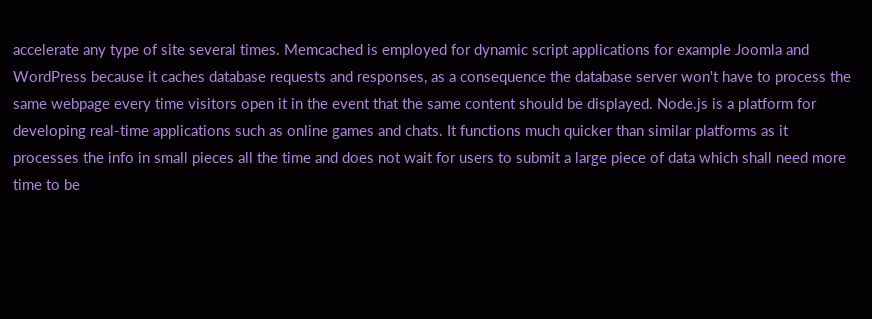accelerate any type of site several times. Memcached is employed for dynamic script applications for example Joomla and WordPress because it caches database requests and responses, as a consequence the database server won't have to process the same webpage every time visitors open it in the event that the same content should be displayed. Node.js is a platform for developing real-time applications such as online games and chats. It functions much quicker than similar platforms as it processes the info in small pieces all the time and does not wait for users to submit a large piece of data which shall need more time to be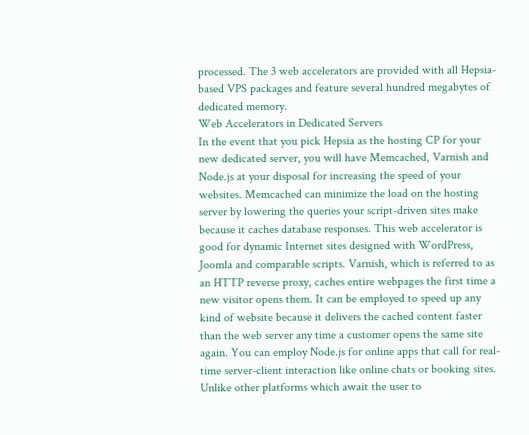processed. The 3 web accelerators are provided with all Hepsia-based VPS packages and feature several hundred megabytes of dedicated memory.
Web Accelerators in Dedicated Servers
In the event that you pick Hepsia as the hosting CP for your new dedicated server, you will have Memcached, Varnish and Node.js at your disposal for increasing the speed of your websites. Memcached can minimize the load on the hosting server by lowering the queries your script-driven sites make because it caches database responses. This web accelerator is good for dynamic Internet sites designed with WordPress, Joomla and comparable scripts. Varnish, which is referred to as an HTTP reverse proxy, caches entire webpages the first time a new visitor opens them. It can be employed to speed up any kind of website because it delivers the cached content faster than the web server any time a customer opens the same site again. You can employ Node.js for online apps that call for real-time server-client interaction like online chats or booking sites. Unlike other platforms which await the user to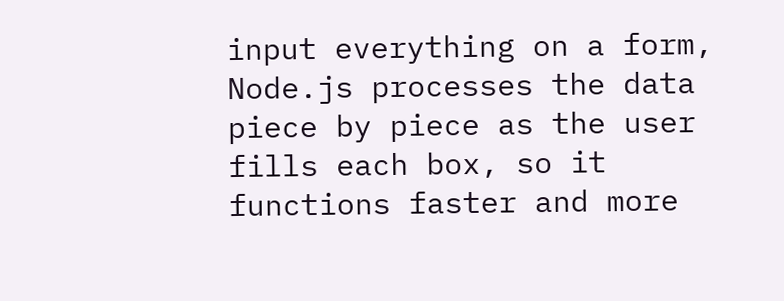input everything on a form, Node.js processes the data piece by piece as the user fills each box, so it functions faster and more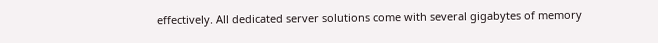effectively. All dedicated server solutions come with several gigabytes of memory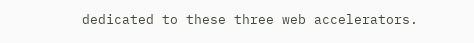dedicated to these three web accelerators.